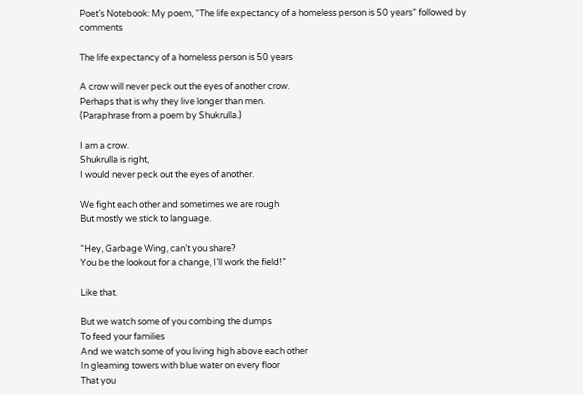Poet’s Notebook: My poem, “The life expectancy of a homeless person is 50 years” followed by comments

The life expectancy of a homeless person is 50 years

A crow will never peck out the eyes of another crow.
Perhaps that is why they live longer than men.
(Paraphrase from a poem by Shukrulla.)

I am a crow.
Shukrulla is right,
I would never peck out the eyes of another.

We fight each other and sometimes we are rough
But mostly we stick to language.

“Hey, Garbage Wing, can’t you share?
You be the lookout for a change, I’ll work the field!”

Like that.

But we watch some of you combing the dumps
To feed your families
And we watch some of you living high above each other
In gleaming towers with blue water on every floor
That you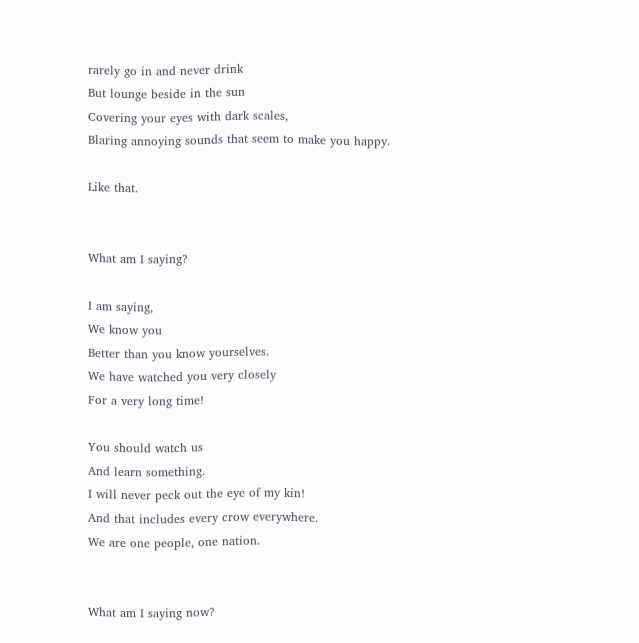rarely go in and never drink
But lounge beside in the sun
Covering your eyes with dark scales,
Blaring annoying sounds that seem to make you happy.

Like that.


What am I saying?

I am saying,
We know you
Better than you know yourselves.
We have watched you very closely
For a very long time!

You should watch us
And learn something.
I will never peck out the eye of my kin!
And that includes every crow everywhere.
We are one people, one nation.


What am I saying now?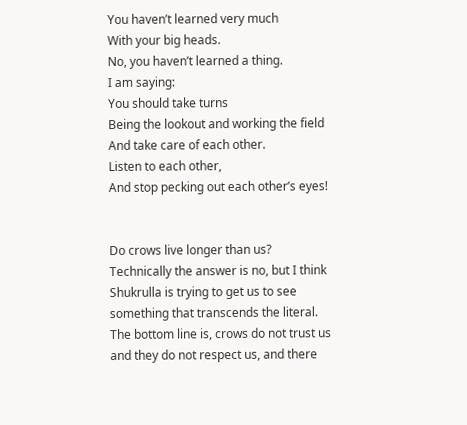You haven’t learned very much
With your big heads.
No, you haven’t learned a thing.
I am saying:
You should take turns
Being the lookout and working the field
And take care of each other.
Listen to each other,
And stop pecking out each other’s eyes!


Do crows live longer than us? Technically the answer is no, but I think Shukrulla is trying to get us to see something that transcends the literal. The bottom line is, crows do not trust us and they do not respect us, and there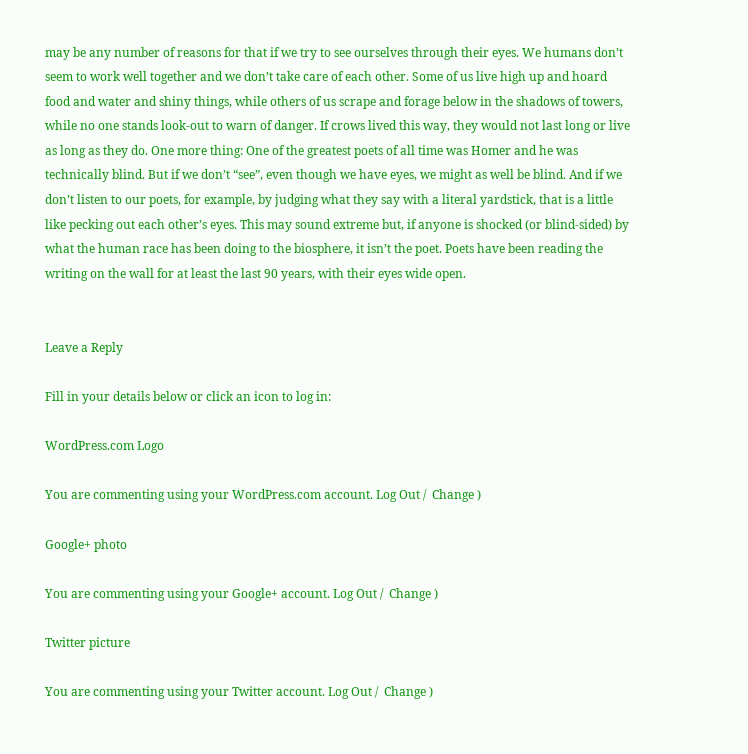may be any number of reasons for that if we try to see ourselves through their eyes. We humans don’t seem to work well together and we don’t take care of each other. Some of us live high up and hoard food and water and shiny things, while others of us scrape and forage below in the shadows of towers, while no one stands look-out to warn of danger. If crows lived this way, they would not last long or live as long as they do. One more thing: One of the greatest poets of all time was Homer and he was technically blind. But if we don’t “see”, even though we have eyes, we might as well be blind. And if we don’t listen to our poets, for example, by judging what they say with a literal yardstick, that is a little like pecking out each other’s eyes. This may sound extreme but, if anyone is shocked (or blind-sided) by what the human race has been doing to the biosphere, it isn’t the poet. Poets have been reading the writing on the wall for at least the last 90 years, with their eyes wide open.


Leave a Reply

Fill in your details below or click an icon to log in:

WordPress.com Logo

You are commenting using your WordPress.com account. Log Out /  Change )

Google+ photo

You are commenting using your Google+ account. Log Out /  Change )

Twitter picture

You are commenting using your Twitter account. Log Out /  Change )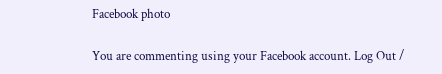Facebook photo

You are commenting using your Facebook account. Log Out /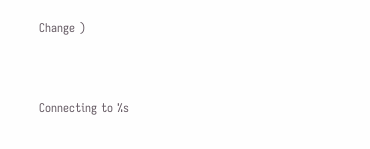Change )


Connecting to %s